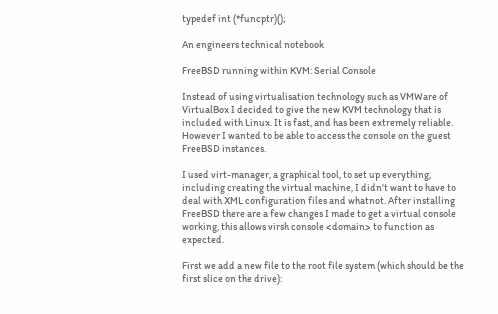typedef int (*funcptr)();

An engineers technical notebook

FreeBSD running within KVM: Serial Console

Instead of using virtualisation technology such as VMWare of VirtualBox I decided to give the new KVM technology that is included with Linux. It is fast, and has been extremely reliable. However I wanted to be able to access the console on the guest FreeBSD instances.

I used virt-manager, a graphical tool, to set up everything, including creating the virtual machine, I didn't want to have to deal with XML configuration files and whatnot. After installing FreeBSD there are a few changes I made to get a virtual console working, this allows virsh console <domain> to function as expected.

First we add a new file to the root file system (which should be the first slice on the drive):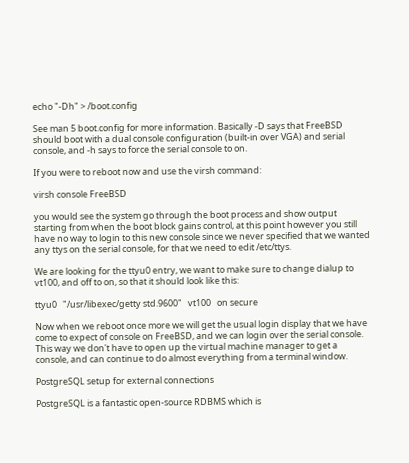echo "-Dh" > /boot.config

See man 5 boot.config for more information. Basically -D says that FreeBSD should boot with a dual console configuration (built-in over VGA) and serial console, and -h says to force the serial console to on.

If you were to reboot now and use the virsh command:

virsh console FreeBSD

you would see the system go through the boot process and show output starting from when the boot block gains control, at this point however you still have no way to login to this new console since we never specified that we wanted any ttys on the serial console, for that we need to edit /etc/ttys.

We are looking for the ttyu0 entry, we want to make sure to change dialup to vt100, and off to on, so that it should look like this:

ttyu0   "/usr/libexec/getty std.9600"   vt100   on secure

Now when we reboot once more we will get the usual login display that we have come to expect of console on FreeBSD, and we can login over the serial console. This way we don't have to open up the virtual machine manager to get a console, and can continue to do almost everything from a terminal window.

PostgreSQL setup for external connections

PostgreSQL is a fantastic open-source RDBMS which is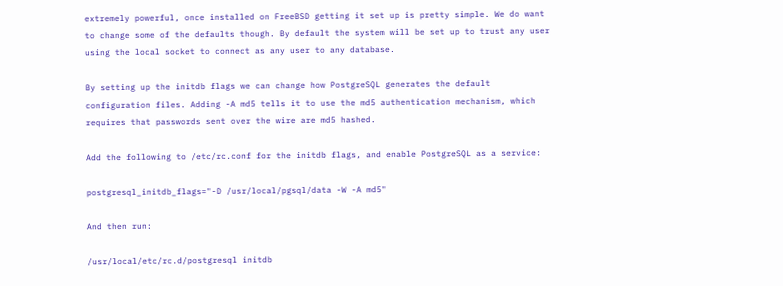extremely powerful, once installed on FreeBSD getting it set up is pretty simple. We do want to change some of the defaults though. By default the system will be set up to trust any user using the local socket to connect as any user to any database.

By setting up the initdb flags we can change how PostgreSQL generates the default configuration files. Adding -A md5 tells it to use the md5 authentication mechanism, which requires that passwords sent over the wire are md5 hashed.

Add the following to /etc/rc.conf for the initdb flags, and enable PostgreSQL as a service:

postgresql_initdb_flags="-D /usr/local/pgsql/data -W -A md5"

And then run:

/usr/local/etc/rc.d/postgresql initdb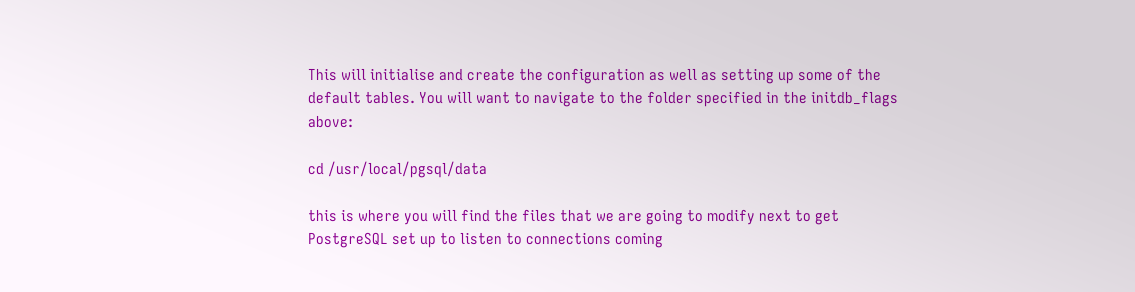This will initialise and create the configuration as well as setting up some of the default tables. You will want to navigate to the folder specified in the initdb_flags above:

cd /usr/local/pgsql/data

this is where you will find the files that we are going to modify next to get PostgreSQL set up to listen to connections coming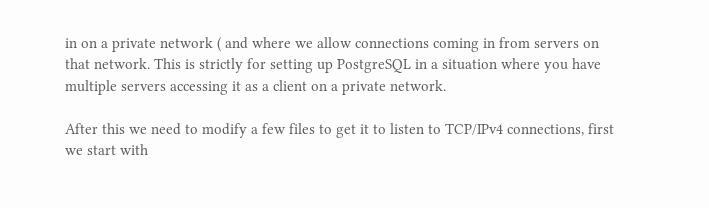in on a private network ( and where we allow connections coming in from servers on that network. This is strictly for setting up PostgreSQL in a situation where you have multiple servers accessing it as a client on a private network.

After this we need to modify a few files to get it to listen to TCP/IPv4 connections, first we start with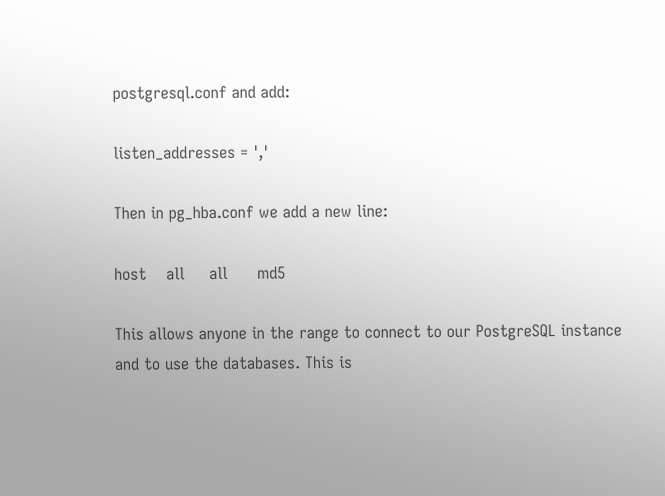postgresql.conf and add:

listen_addresses = ','

Then in pg_hba.conf we add a new line:

host    all     all      md5

This allows anyone in the range to connect to our PostgreSQL instance and to use the databases. This is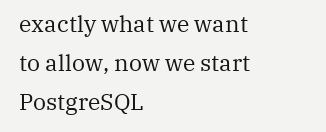exactly what we want to allow, now we start PostgreSQL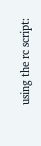using the rc script: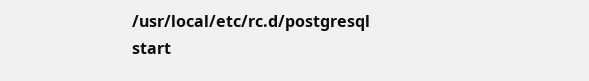/usr/local/etc/rc.d/postgresql start